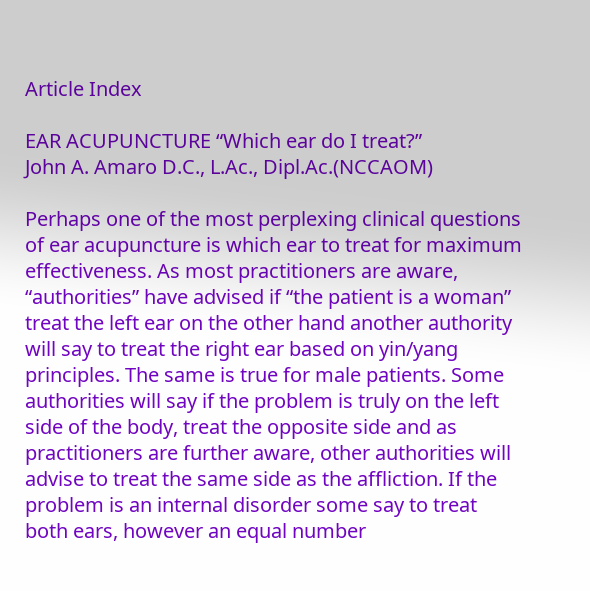Article Index

EAR ACUPUNCTURE “Which ear do I treat?”
John A. Amaro D.C., L.Ac., Dipl.Ac.(NCCAOM)

Perhaps one of the most perplexing clinical questions of ear acupuncture is which ear to treat for maximum effectiveness. As most practitioners are aware, “authorities” have advised if “the patient is a woman” treat the left ear on the other hand another authority will say to treat the right ear based on yin/yang principles. The same is true for male patients. Some authorities will say if the problem is truly on the left side of the body, treat the opposite side and as practitioners are further aware, other authorities will advise to treat the same side as the affliction. If the problem is an internal disorder some say to treat both ears, however an equal number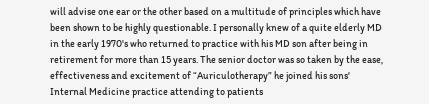will advise one ear or the other based on a multitude of principles which have been shown to be highly questionable. I personally knew of a quite elderly MD in the early 1970's who returned to practice with his MD son after being in retirement for more than 15 years. The senior doctor was so taken by the ease, effectiveness and excitement of “Auriculotherapy” he joined his sons' Internal Medicine practice attending to patients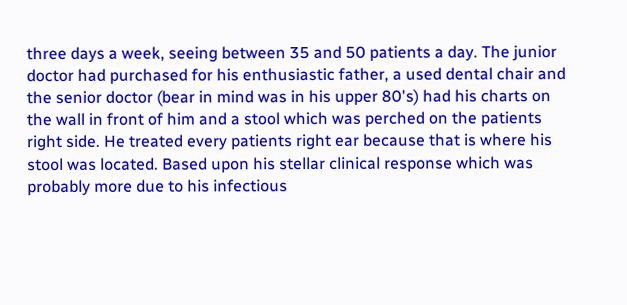three days a week, seeing between 35 and 50 patients a day. The junior doctor had purchased for his enthusiastic father, a used dental chair and the senior doctor (bear in mind was in his upper 80's) had his charts on the wall in front of him and a stool which was perched on the patients right side. He treated every patients right ear because that is where his stool was located. Based upon his stellar clinical response which was probably more due to his infectious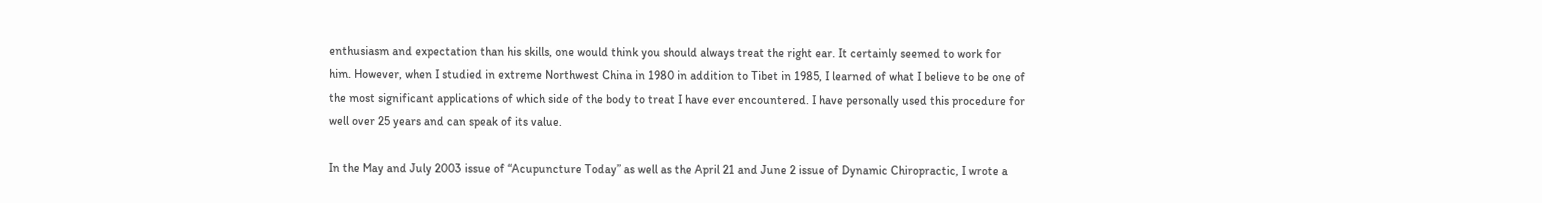enthusiasm and expectation than his skills, one would think you should always treat the right ear. It certainly seemed to work for him. However, when I studied in extreme Northwest China in 1980 in addition to Tibet in 1985, I learned of what I believe to be one of the most significant applications of which side of the body to treat I have ever encountered. I have personally used this procedure for well over 25 years and can speak of its value.

In the May and July 2003 issue of “Acupuncture Today” as well as the April 21 and June 2 issue of Dynamic Chiropractic, I wrote a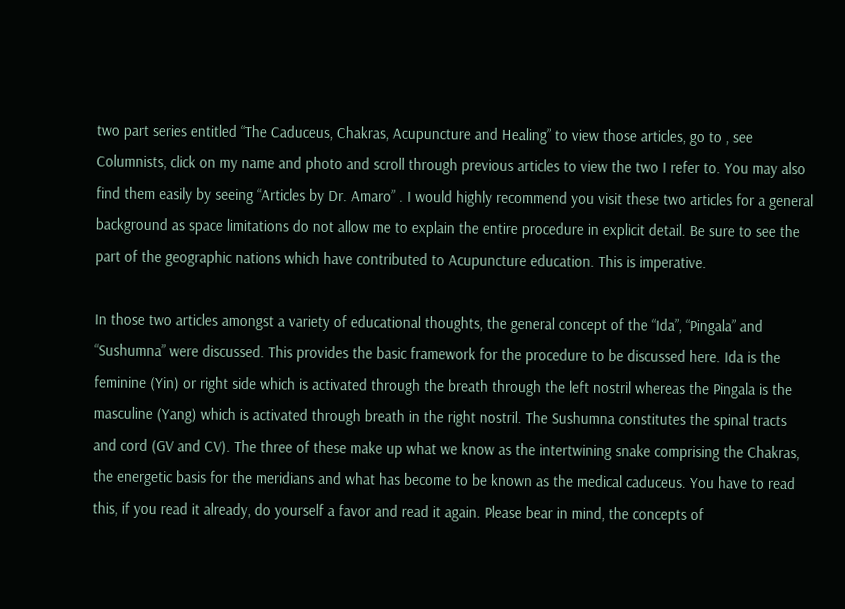two part series entitled “The Caduceus, Chakras, Acupuncture and Healing” to view those articles, go to , see Columnists, click on my name and photo and scroll through previous articles to view the two I refer to. You may also find them easily by seeing “Articles by Dr. Amaro” . I would highly recommend you visit these two articles for a general background as space limitations do not allow me to explain the entire procedure in explicit detail. Be sure to see the part of the geographic nations which have contributed to Acupuncture education. This is imperative.

In those two articles amongst a variety of educational thoughts, the general concept of the “Ida”, “Pingala” and “Sushumna” were discussed. This provides the basic framework for the procedure to be discussed here. Ida is the feminine (Yin) or right side which is activated through the breath through the left nostril whereas the Pingala is the masculine (Yang) which is activated through breath in the right nostril. The Sushumna constitutes the spinal tracts and cord (GV and CV). The three of these make up what we know as the intertwining snake comprising the Chakras, the energetic basis for the meridians and what has become to be known as the medical caduceus. You have to read this, if you read it already, do yourself a favor and read it again. Please bear in mind, the concepts of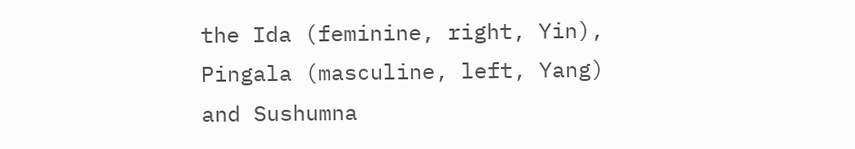the Ida (feminine, right, Yin), Pingala (masculine, left, Yang) and Sushumna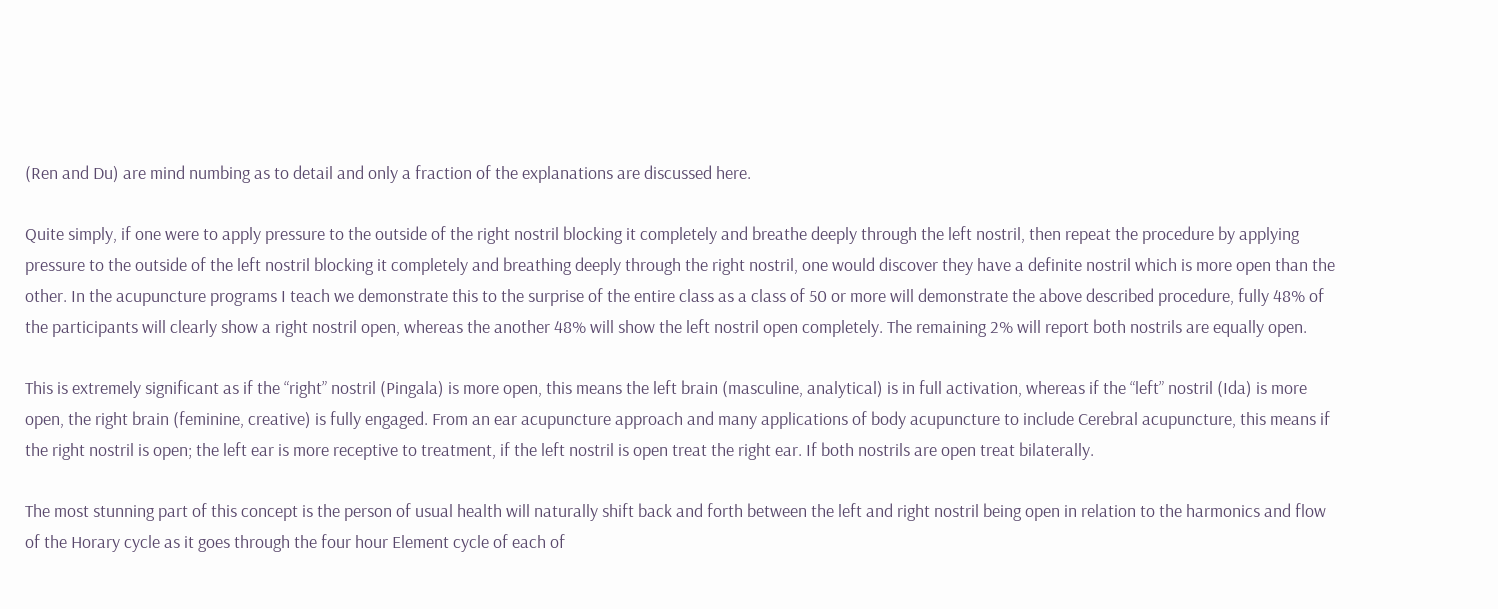(Ren and Du) are mind numbing as to detail and only a fraction of the explanations are discussed here.

Quite simply, if one were to apply pressure to the outside of the right nostril blocking it completely and breathe deeply through the left nostril, then repeat the procedure by applying pressure to the outside of the left nostril blocking it completely and breathing deeply through the right nostril, one would discover they have a definite nostril which is more open than the other. In the acupuncture programs I teach we demonstrate this to the surprise of the entire class as a class of 50 or more will demonstrate the above described procedure, fully 48% of the participants will clearly show a right nostril open, whereas the another 48% will show the left nostril open completely. The remaining 2% will report both nostrils are equally open.

This is extremely significant as if the “right” nostril (Pingala) is more open, this means the left brain (masculine, analytical) is in full activation, whereas if the “left” nostril (Ida) is more open, the right brain (feminine, creative) is fully engaged. From an ear acupuncture approach and many applications of body acupuncture to include Cerebral acupuncture, this means if the right nostril is open; the left ear is more receptive to treatment, if the left nostril is open treat the right ear. If both nostrils are open treat bilaterally.

The most stunning part of this concept is the person of usual health will naturally shift back and forth between the left and right nostril being open in relation to the harmonics and flow of the Horary cycle as it goes through the four hour Element cycle of each of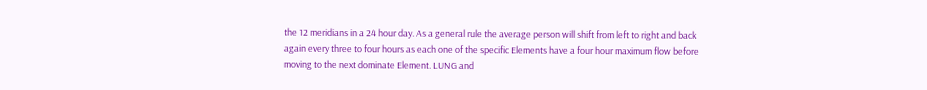the 12 meridians in a 24 hour day. As a general rule the average person will shift from left to right and back again every three to four hours as each one of the specific Elements have a four hour maximum flow before moving to the next dominate Element. LUNG and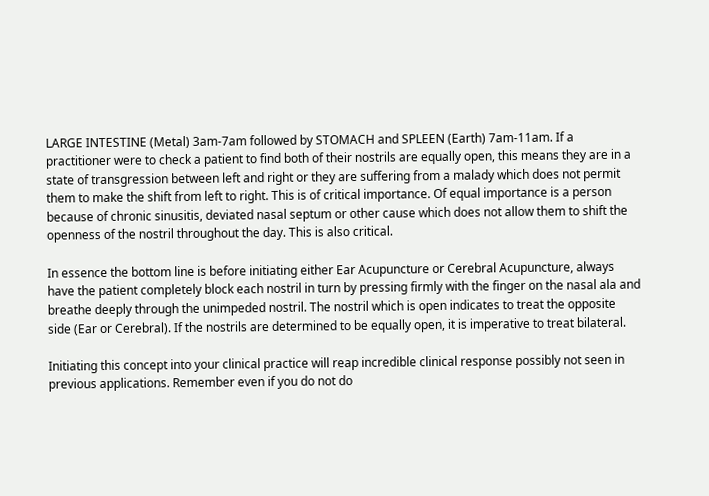LARGE INTESTINE (Metal) 3am-7am followed by STOMACH and SPLEEN (Earth) 7am-11am. If a practitioner were to check a patient to find both of their nostrils are equally open, this means they are in a state of transgression between left and right or they are suffering from a malady which does not permit them to make the shift from left to right. This is of critical importance. Of equal importance is a person because of chronic sinusitis, deviated nasal septum or other cause which does not allow them to shift the openness of the nostril throughout the day. This is also critical.

In essence the bottom line is before initiating either Ear Acupuncture or Cerebral Acupuncture, always have the patient completely block each nostril in turn by pressing firmly with the finger on the nasal ala and breathe deeply through the unimpeded nostril. The nostril which is open indicates to treat the opposite side (Ear or Cerebral). If the nostrils are determined to be equally open, it is imperative to treat bilateral.

Initiating this concept into your clinical practice will reap incredible clinical response possibly not seen in previous applications. Remember even if you do not do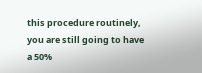this procedure routinely, you are still going to have a 50%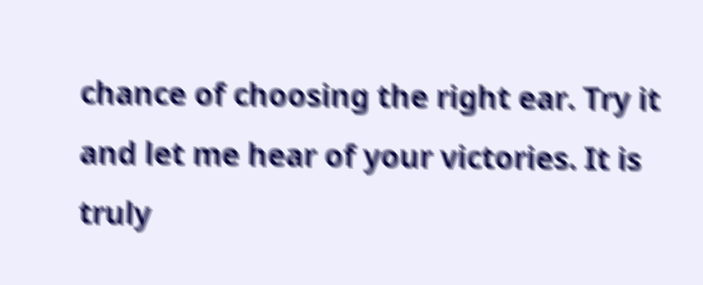chance of choosing the right ear. Try it and let me hear of your victories. It is truly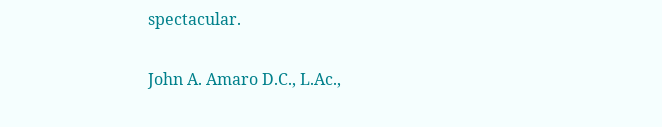spectacular.

John A. Amaro D.C., L.Ac.,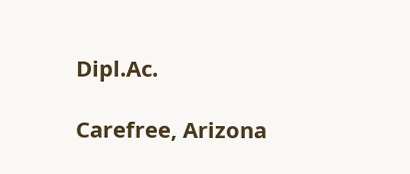Dipl.Ac.

Carefree, Arizona